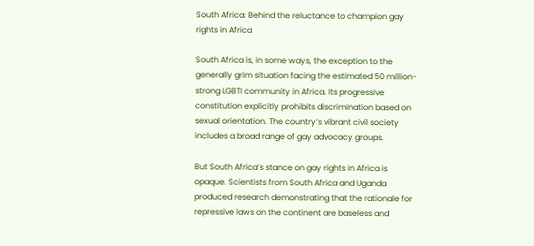South Africa: Behind the reluctance to champion gay rights in Africa

South Africa is, in some ways, the exception to the generally grim situation facing the estimated 50 million-strong LGBTI community in Africa. Its progressive constitution explicitly prohibits discrimination based on sexual orientation. The country’s vibrant civil society includes a broad range of gay advocacy groups.

But South Africa’s stance on gay rights in Africa is opaque. Scientists from South Africa and Uganda produced research demonstrating that the rationale for repressive laws on the continent are baseless and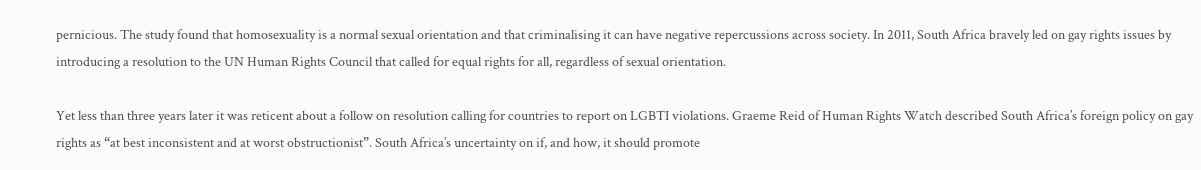pernicious. The study found that homosexuality is a normal sexual orientation and that criminalising it can have negative repercussions across society. In 2011, South Africa bravely led on gay rights issues by introducing a resolution to the UN Human Rights Council that called for equal rights for all, regardless of sexual orientation.

Yet less than three years later it was reticent about a follow on resolution calling for countries to report on LGBTI violations. Graeme Reid of Human Rights Watch described South Africa’s foreign policy on gay rights as “at best inconsistent and at worst obstructionist”. South Africa’s uncertainty on if, and how, it should promote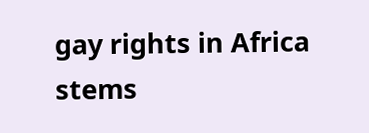gay rights in Africa stems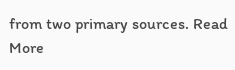from two primary sources. Read More